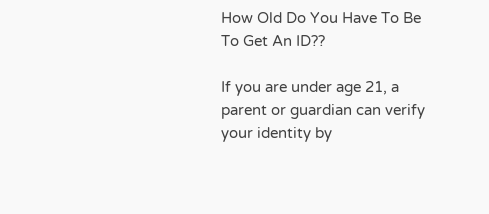How Old Do You Have To Be To Get An ID??

If you are under age 21, a parent or guardian can verify your identity by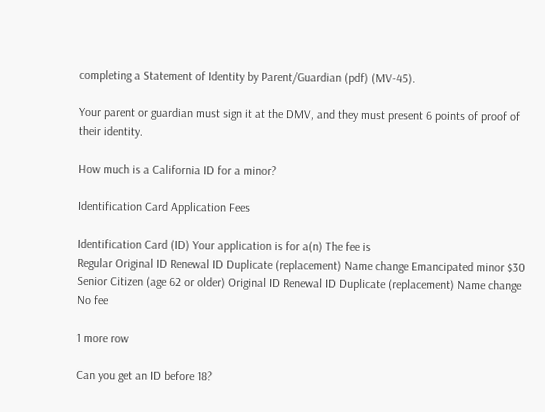completing a Statement of Identity by Parent/Guardian (pdf) (MV-45).

Your parent or guardian must sign it at the DMV, and they must present 6 points of proof of their identity.

How much is a California ID for a minor?

Identification Card Application Fees

Identification Card (ID) Your application is for a(n) The fee is
Regular Original ID Renewal ID Duplicate (replacement) Name change Emancipated minor $30
Senior Citizen (age 62 or older) Original ID Renewal ID Duplicate (replacement) Name change No fee

1 more row

Can you get an ID before 18?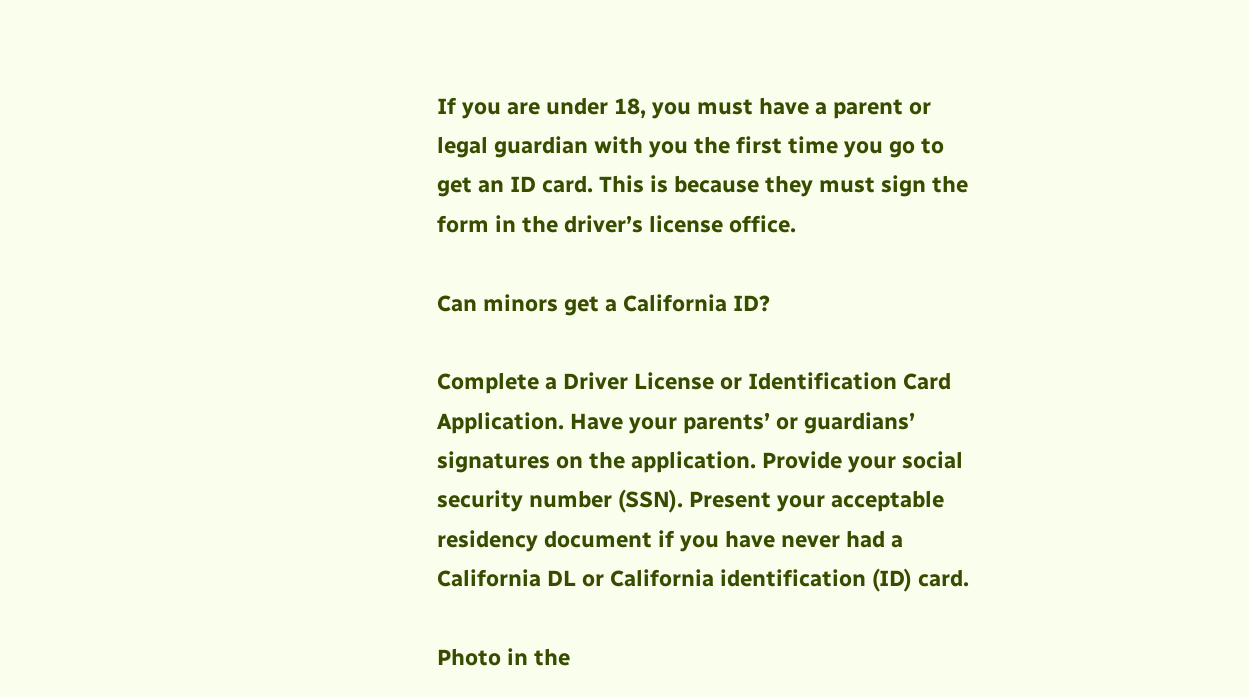If you are under 18, you must have a parent or legal guardian with you the first time you go to get an ID card. This is because they must sign the form in the driver’s license office.

Can minors get a California ID?

Complete a Driver License or Identification Card Application. Have your parents’ or guardians’ signatures on the application. Provide your social security number (SSN). Present your acceptable residency document if you have never had a California DL or California identification (ID) card.

Photo in the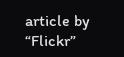article by “Flickr”